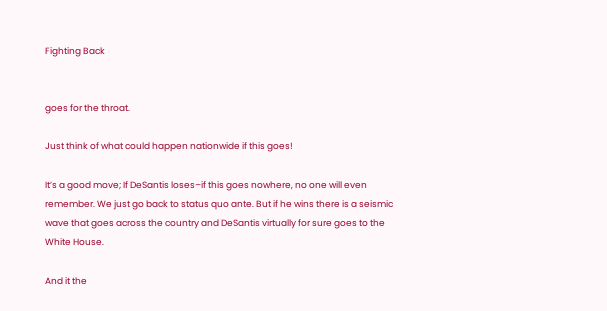Fighting Back


goes for the throat.

Just think of what could happen nationwide if this goes!

It’s a good move; If DeSantis loses–if this goes nowhere, no one will even remember. We just go back to status quo ante. But if he wins there is a seismic wave that goes across the country and DeSantis virtually for sure goes to the White House.

And it the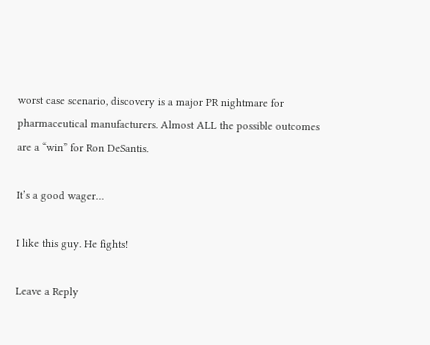worst case scenario, discovery is a major PR nightmare for pharmaceutical manufacturers. Almost ALL the possible outcomes are a “win” for Ron DeSantis.

It’s a good wager…

I like this guy. He fights!

Leave a Reply